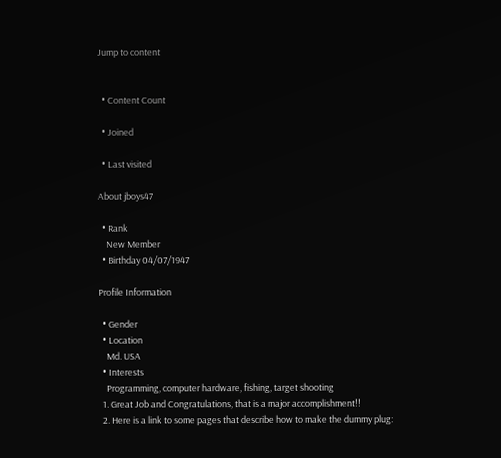Jump to content


  • Content Count

  • Joined

  • Last visited

About jboys47

  • Rank
    New Member
  • Birthday 04/07/1947

Profile Information

  • Gender
  • Location
    Md. USA
  • Interests
    Programming, computer hardware, fishing, target shooting
  1. Great Job and Congratulations, that is a major accomplishment!!
  2. Here is a link to some pages that describe how to make the dummy plug: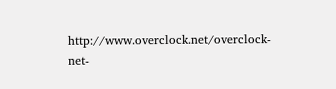http://www.overclock.net/overclock-net-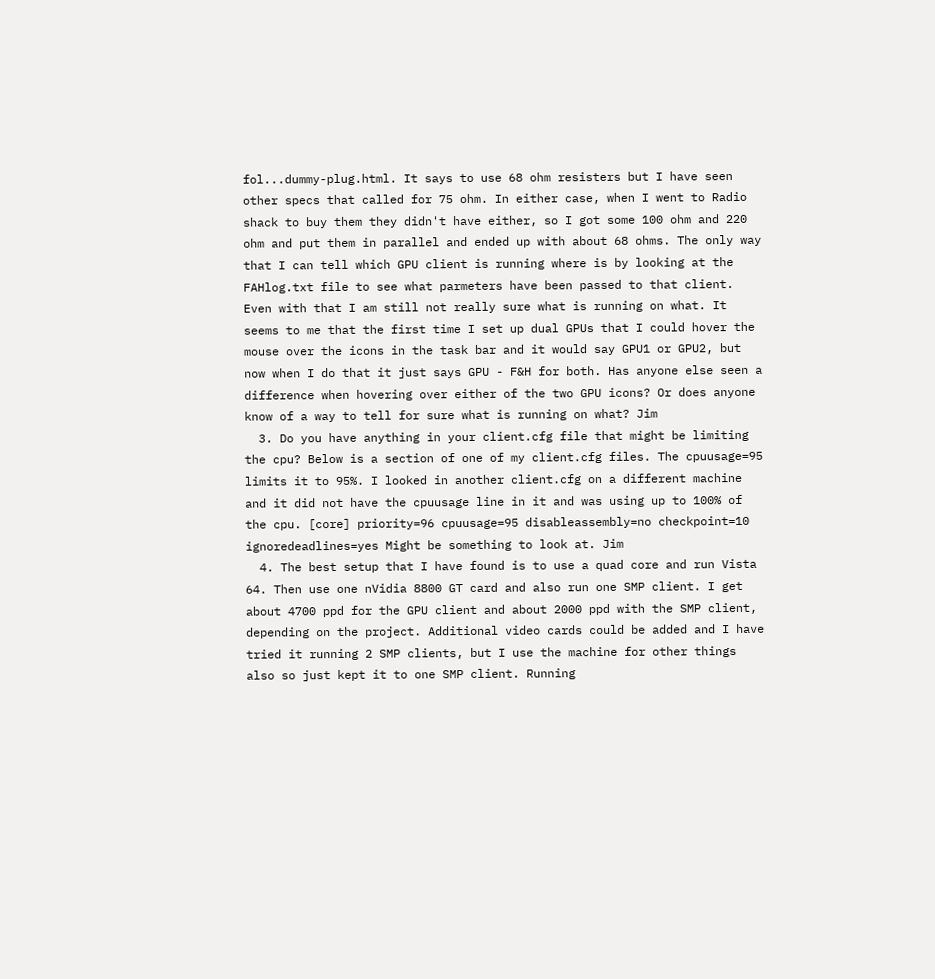fol...dummy-plug.html. It says to use 68 ohm resisters but I have seen other specs that called for 75 ohm. In either case, when I went to Radio shack to buy them they didn't have either, so I got some 100 ohm and 220 ohm and put them in parallel and ended up with about 68 ohms. The only way that I can tell which GPU client is running where is by looking at the FAHlog.txt file to see what parmeters have been passed to that client. Even with that I am still not really sure what is running on what. It seems to me that the first time I set up dual GPUs that I could hover the mouse over the icons in the task bar and it would say GPU1 or GPU2, but now when I do that it just says GPU - F&H for both. Has anyone else seen a difference when hovering over either of the two GPU icons? Or does anyone know of a way to tell for sure what is running on what? Jim
  3. Do you have anything in your client.cfg file that might be limiting the cpu? Below is a section of one of my client.cfg files. The cpuusage=95 limits it to 95%. I looked in another client.cfg on a different machine and it did not have the cpuusage line in it and was using up to 100% of the cpu. [core] priority=96 cpuusage=95 disableassembly=no checkpoint=10 ignoredeadlines=yes Might be something to look at. Jim
  4. The best setup that I have found is to use a quad core and run Vista 64. Then use one nVidia 8800 GT card and also run one SMP client. I get about 4700 ppd for the GPU client and about 2000 ppd with the SMP client, depending on the project. Additional video cards could be added and I have tried it running 2 SMP clients, but I use the machine for other things also so just kept it to one SMP client. Running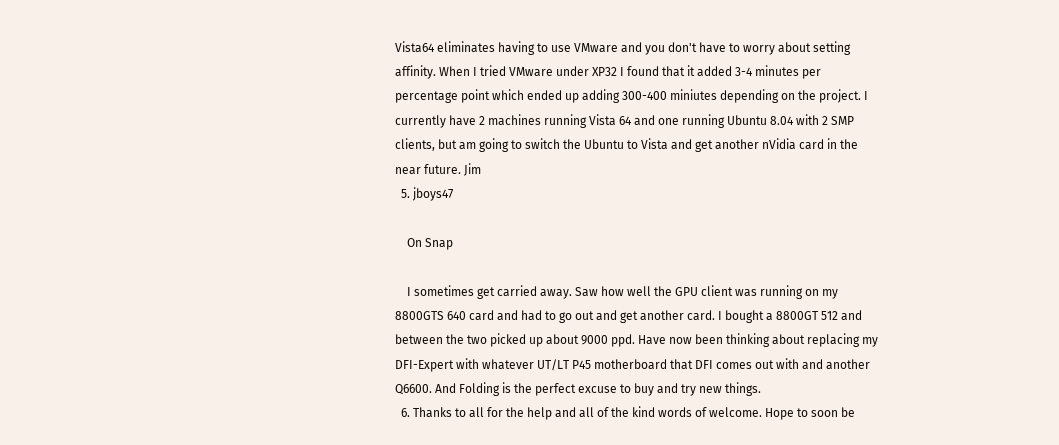Vista64 eliminates having to use VMware and you don't have to worry about setting affinity. When I tried VMware under XP32 I found that it added 3-4 minutes per percentage point which ended up adding 300-400 miniutes depending on the project. I currently have 2 machines running Vista 64 and one running Ubuntu 8.04 with 2 SMP clients, but am going to switch the Ubuntu to Vista and get another nVidia card in the near future. Jim
  5. jboys47

    On Snap

    I sometimes get carried away. Saw how well the GPU client was running on my 8800GTS 640 card and had to go out and get another card. I bought a 8800GT 512 and between the two picked up about 9000 ppd. Have now been thinking about replacing my DFI-Expert with whatever UT/LT P45 motherboard that DFI comes out with and another Q6600. And Folding is the perfect excuse to buy and try new things.
  6. Thanks to all for the help and all of the kind words of welcome. Hope to soon be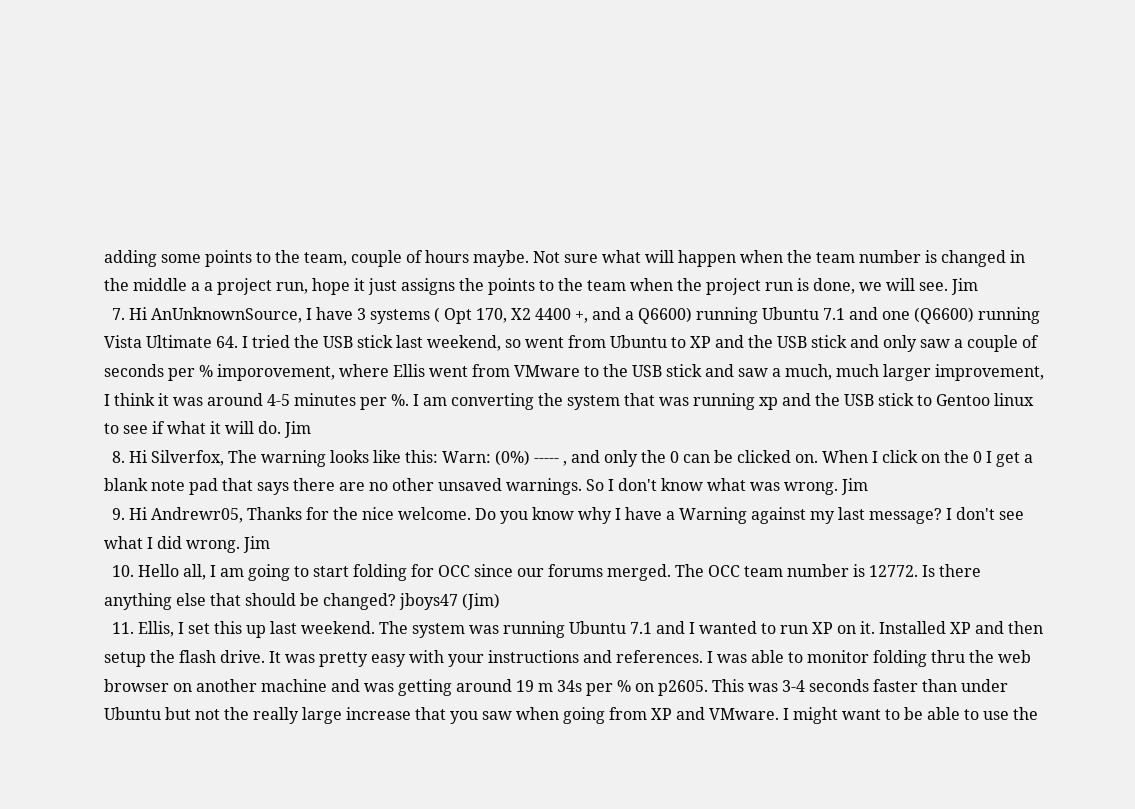adding some points to the team, couple of hours maybe. Not sure what will happen when the team number is changed in the middle a a project run, hope it just assigns the points to the team when the project run is done, we will see. Jim
  7. Hi AnUnknownSource, I have 3 systems ( Opt 170, X2 4400 +, and a Q6600) running Ubuntu 7.1 and one (Q6600) running Vista Ultimate 64. I tried the USB stick last weekend, so went from Ubuntu to XP and the USB stick and only saw a couple of seconds per % imporovement, where Ellis went from VMware to the USB stick and saw a much, much larger improvement, I think it was around 4-5 minutes per %. I am converting the system that was running xp and the USB stick to Gentoo linux to see if what it will do. Jim
  8. Hi Silverfox, The warning looks like this: Warn: (0%) ----- , and only the 0 can be clicked on. When I click on the 0 I get a blank note pad that says there are no other unsaved warnings. So I don't know what was wrong. Jim
  9. Hi Andrewr05, Thanks for the nice welcome. Do you know why I have a Warning against my last message? I don't see what I did wrong. Jim
  10. Hello all, I am going to start folding for OCC since our forums merged. The OCC team number is 12772. Is there anything else that should be changed? jboys47 (Jim)
  11. Ellis, I set this up last weekend. The system was running Ubuntu 7.1 and I wanted to run XP on it. Installed XP and then setup the flash drive. It was pretty easy with your instructions and references. I was able to monitor folding thru the web browser on another machine and was getting around 19 m 34s per % on p2605. This was 3-4 seconds faster than under Ubuntu but not the really large increase that you saw when going from XP and VMware. I might want to be able to use the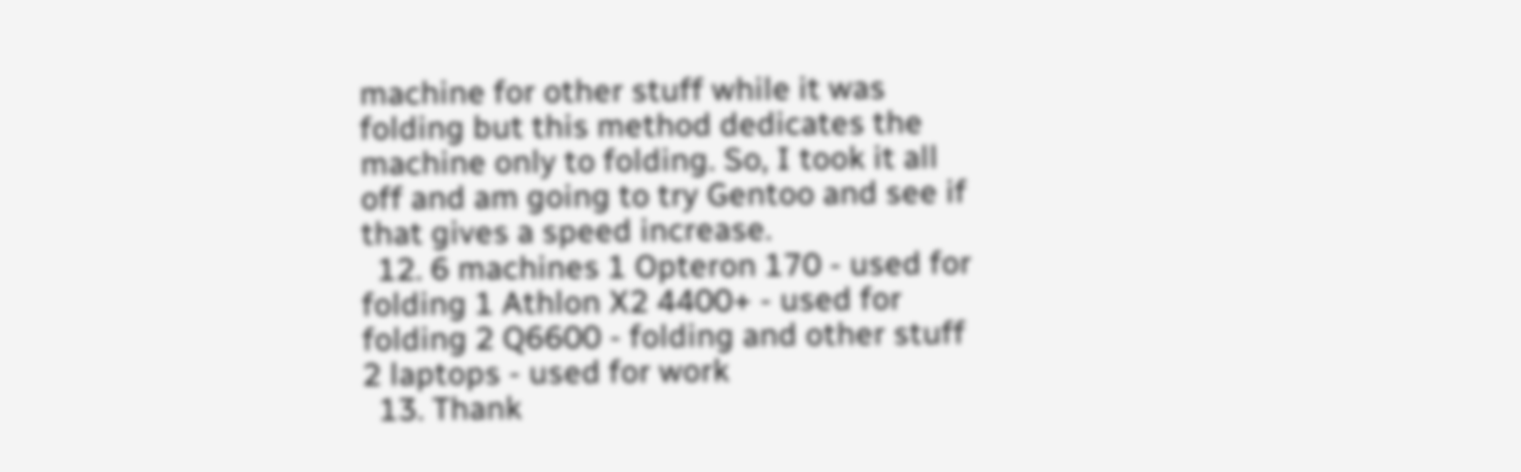machine for other stuff while it was folding but this method dedicates the machine only to folding. So, I took it all off and am going to try Gentoo and see if that gives a speed increase.
  12. 6 machines 1 Opteron 170 - used for folding 1 Athlon X2 4400+ - used for folding 2 Q6600 - folding and other stuff 2 laptops - used for work
  13. Thank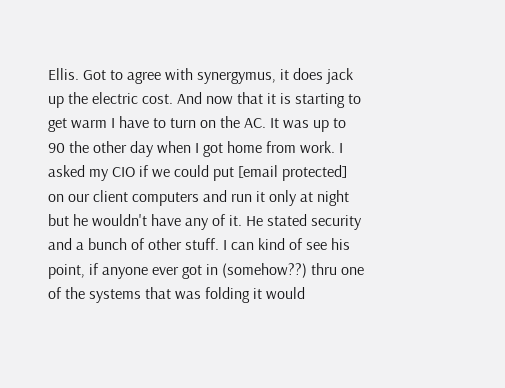Ellis. Got to agree with synergymus, it does jack up the electric cost. And now that it is starting to get warm I have to turn on the AC. It was up to 90 the other day when I got home from work. I asked my CIO if we could put [email protected] on our client computers and run it only at night but he wouldn't have any of it. He stated security and a bunch of other stuff. I can kind of see his point, if anyone ever got in (somehow??) thru one of the systems that was folding it would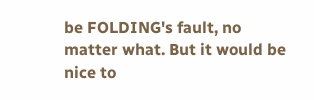be FOLDING's fault, no matter what. But it would be nice to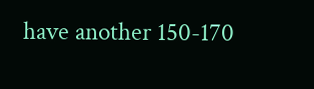have another 150-170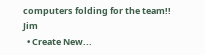computers folding for the team!! Jim
  • Create New...